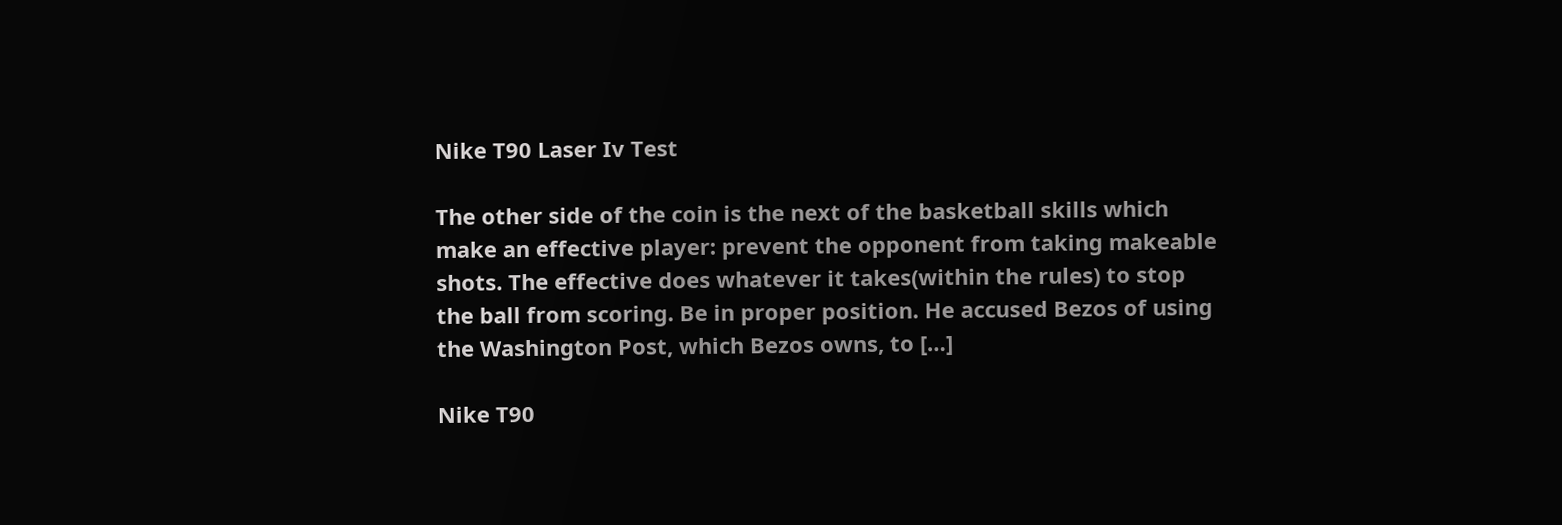Nike T90 Laser Iv Test

The other side of the coin is the next of the basketball skills which make an effective player: prevent the opponent from taking makeable shots. The effective does whatever it takes(within the rules) to stop the ball from scoring. Be in proper position. He accused Bezos of using the Washington Post, which Bezos owns, to […]

Nike T90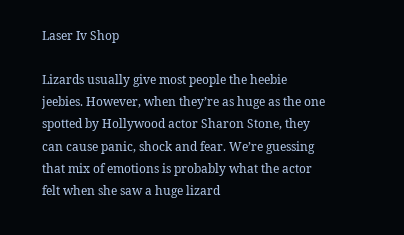Laser Iv Shop

Lizards usually give most people the heebie jeebies. However, when they’re as huge as the one spotted by Hollywood actor Sharon Stone, they can cause panic, shock and fear. We’re guessing that mix of emotions is probably what the actor felt when she saw a huge lizard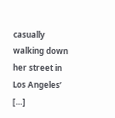casually walking down her street in Los Angeles’ […]